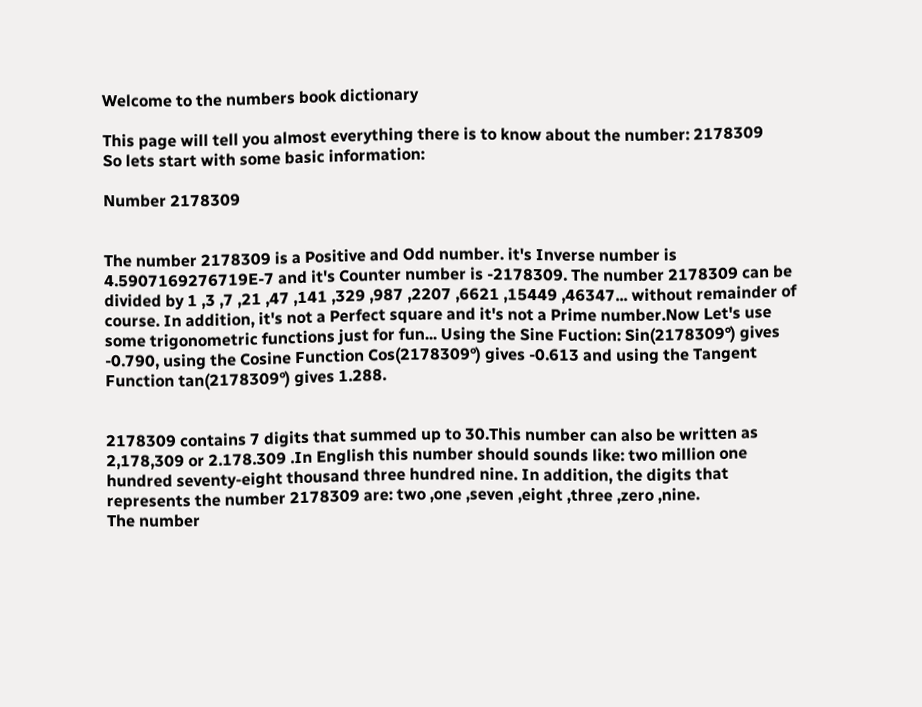Welcome to the numbers book dictionary

This page will tell you almost everything there is to know about the number: 2178309
So lets start with some basic information:

Number 2178309


The number 2178309 is a Positive and Odd number. it's Inverse number is 4.5907169276719E-7 and it's Counter number is -2178309. The number 2178309 can be divided by 1 ,3 ,7 ,21 ,47 ,141 ,329 ,987 ,2207 ,6621 ,15449 ,46347... without remainder of course. In addition, it's not a Perfect square and it's not a Prime number.Now Let's use some trigonometric functions just for fun... Using the Sine Fuction: Sin(2178309°) gives -0.790, using the Cosine Function Cos(2178309°) gives -0.613 and using the Tangent Function tan(2178309°) gives 1.288.


2178309 contains 7 digits that summed up to 30.This number can also be written as 2,178,309 or 2.178.309 .In English this number should sounds like: two million one hundred seventy-eight thousand three hundred nine. In addition, the digits that represents the number 2178309 are: two ,one ,seven ,eight ,three ,zero ,nine.
The number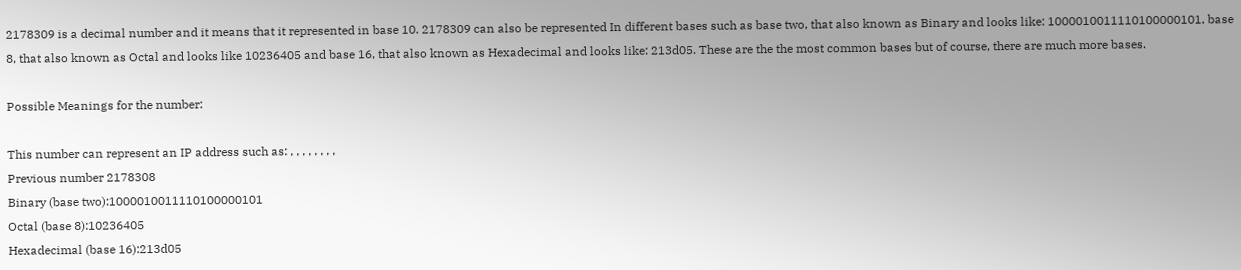2178309 is a decimal number and it means that it represented in base 10. 2178309 can also be represented In different bases such as base two, that also known as Binary and looks like: 1000010011110100000101, base 8, that also known as Octal and looks like 10236405 and base 16, that also known as Hexadecimal and looks like: 213d05. These are the the most common bases but of course, there are much more bases.

Possible Meanings for the number:

This number can represent an IP address such as: , , , , , , , ,
Previous number 2178308
Binary (base two):1000010011110100000101
Octal (base 8):10236405
Hexadecimal (base 16):213d05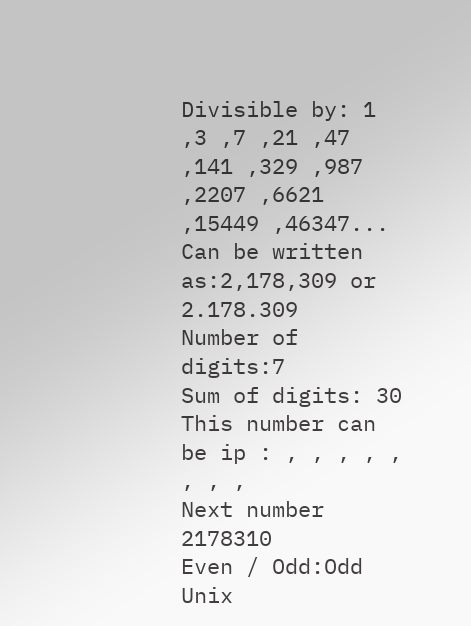Divisible by: 1 ,3 ,7 ,21 ,47 ,141 ,329 ,987 ,2207 ,6621 ,15449 ,46347...
Can be written as:2,178,309 or 2.178.309
Number of digits:7
Sum of digits: 30
This number can be ip : , , , , , , , ,
Next number 2178310
Even / Odd:Odd
Unix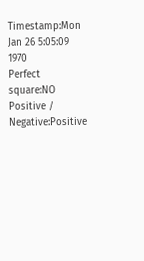Timestamp:Mon Jan 26 5:05:09 1970
Perfect square:NO
Positive / Negative:Positive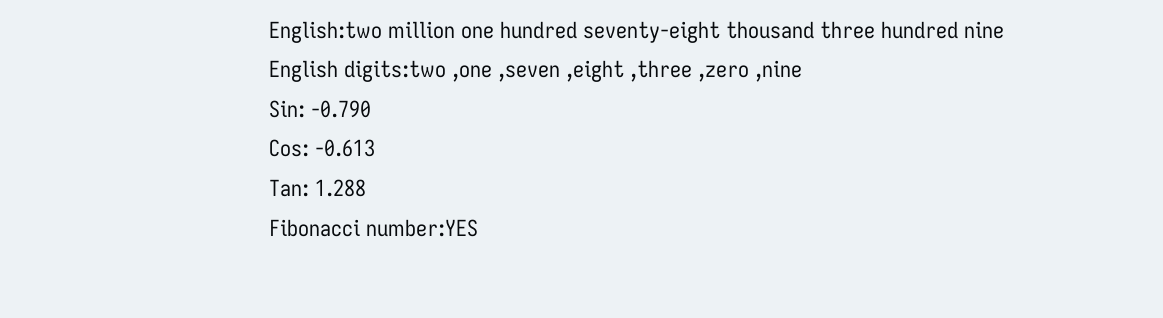English:two million one hundred seventy-eight thousand three hundred nine
English digits:two ,one ,seven ,eight ,three ,zero ,nine
Sin: -0.790
Cos: -0.613
Tan: 1.288
Fibonacci number:YES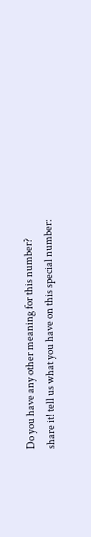Do you have any other meaning for this number?
share it! tell us what you have on this special number: